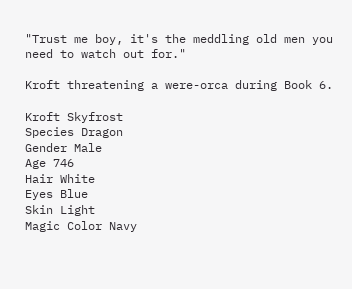"Trust me boy, it's the meddling old men you need to watch out for."

Kroft threatening a were-orca during Book 6.

Kroft Skyfrost
Species Dragon
Gender Male
Age 746
Hair White
Eyes Blue
Skin Light
Magic Color Navy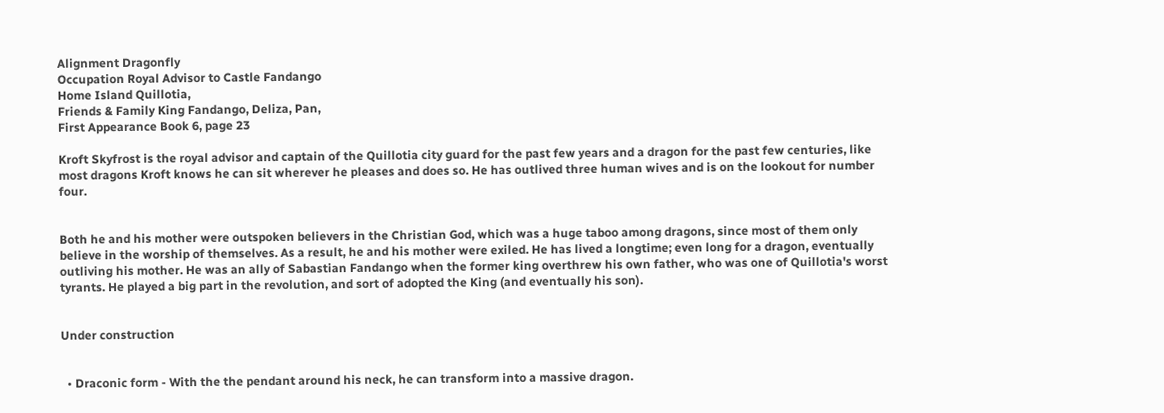Alignment Dragonfly
Occupation Royal Advisor to Castle Fandango
Home Island Quillotia,
Friends & Family King Fandango, Deliza, Pan,
First Appearance Book 6, page 23

Kroft Skyfrost is the royal advisor and captain of the Quillotia city guard for the past few years and a dragon for the past few centuries, like most dragons Kroft knows he can sit wherever he pleases and does so. He has outlived three human wives and is on the lookout for number four.


Both he and his mother were outspoken believers in the Christian God, which was a huge taboo among dragons, since most of them only believe in the worship of themselves. As a result, he and his mother were exiled. He has lived a longtime; even long for a dragon, eventually outliving his mother. He was an ally of Sabastian Fandango when the former king overthrew his own father, who was one of Quillotia's worst tyrants. He played a big part in the revolution, and sort of adopted the King (and eventually his son).


Under construction


  • Draconic form - With the the pendant around his neck, he can transform into a massive dragon.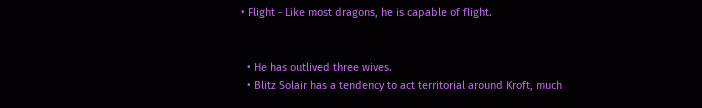• Flight - Like most dragons, he is capable of flight.


  • He has outlived three wives.
  • Blitz Solair has a tendency to act territorial around Kroft, much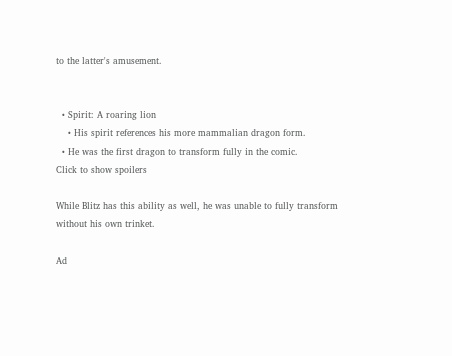to the latter's amusement.


  • Spirit: A roaring lion
    • His spirit references his more mammalian dragon form.
  • He was the first dragon to transform fully in the comic.
Click to show spoilers

While Blitz has this ability as well, he was unable to fully transform without his own trinket.

Ad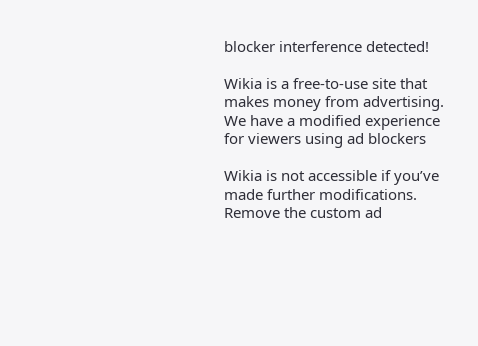blocker interference detected!

Wikia is a free-to-use site that makes money from advertising. We have a modified experience for viewers using ad blockers

Wikia is not accessible if you’ve made further modifications. Remove the custom ad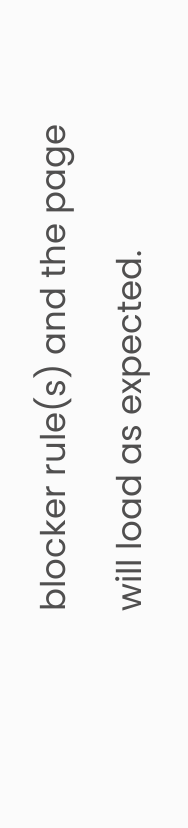blocker rule(s) and the page will load as expected.